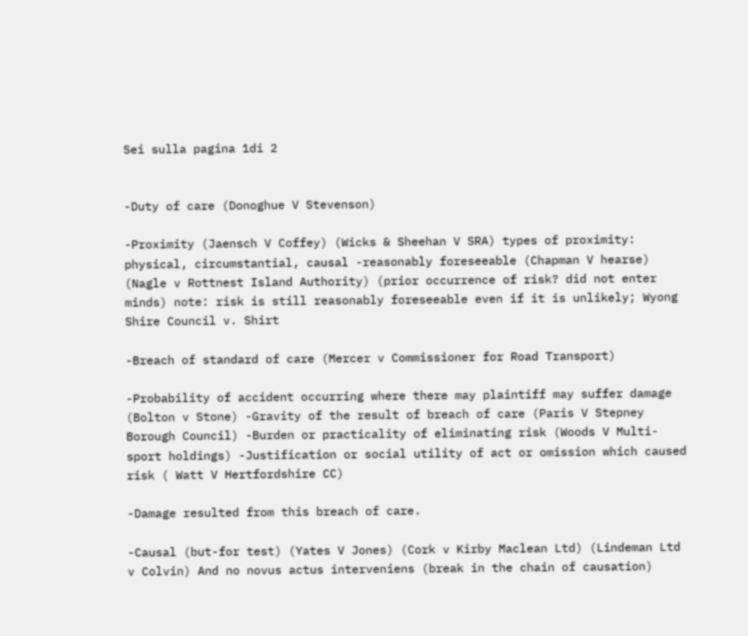Sei sulla pagina 1di 2


-Duty of care (Donoghue V Stevenson)

-Proximity (Jaensch V Coffey) (Wicks & Sheehan V SRA) types of proximity: physical, circumstantial, causal -reasonably foreseeable (Chapman V hearse) (Nagle v Rottnest Island Authority) (prior occurrence of risk? did not enter minds) note: risk is still reasonably foreseeable even if it is unlikely; Wyong Shire Council v. Shirt

-Breach of standard of care (Mercer v Commissioner for Road Transport)

-Probability of accident occurring where there may plaintiff may suffer damage (Bolton v Stone) -Gravity of the result of breach of care (Paris V Stepney Borough Council) -Burden or practicality of eliminating risk (Woods V Multi-sport holdings) -Justification or social utility of act or omission which caused risk ( Watt V Hertfordshire CC)

-Damage resulted from this breach of care.

-Causal (but-for test) (Yates V Jones) (Cork v Kirby Maclean Ltd) (Lindeman Ltd v Colvin) And no novus actus interveniens (break in the chain of causation)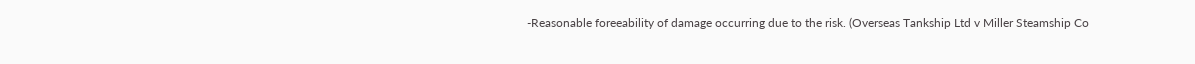-Reasonable foreeability of damage occurring due to the risk. (Overseas Tankship Ltd v Miller Steamship Co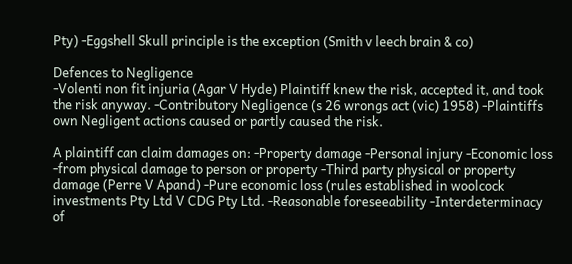Pty) -Eggshell Skull principle is the exception (Smith v leech brain & co)

Defences to Negligence
-Volenti non fit injuria (Agar V Hyde) Plaintiff knew the risk, accepted it, and took the risk anyway. -Contributory Negligence (s 26 wrongs act (vic) 1958) -Plaintiffs own Negligent actions caused or partly caused the risk.

A plaintiff can claim damages on: -Property damage -Personal injury -Economic loss -from physical damage to person or property -Third party physical or property damage (Perre V Apand) -Pure economic loss (rules established in woolcock investments Pty Ltd V CDG Pty Ltd. -Reasonable foreseeability -Interdeterminacy of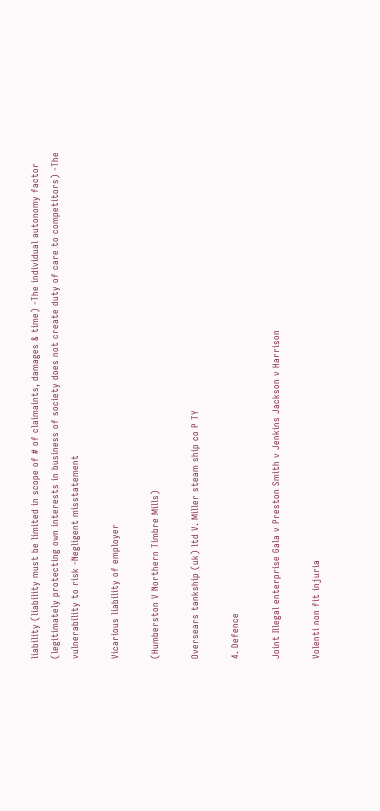liability (liability must be limited in scope of # of claimaints, damages & time) -The individual autonomy factor (legitimately protecting own interests in business of society does not create duty of care to competitors) -The vulnerability to risk -Negligent misstatement

Vicarious liability of employer

(Humberston V Northern Timbre Mills)

Oversears tankship (uk) ltd V. Miller steam ship co P TY

4. Defence

Joint Illegal enterprise Gala v Preston Smith v Jenkins Jackson v Harrison

Volenti non fit injuria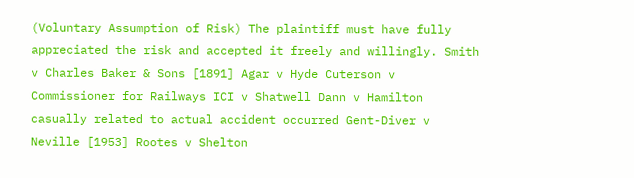(Voluntary Assumption of Risk) The plaintiff must have fully appreciated the risk and accepted it freely and willingly. Smith v Charles Baker & Sons [1891] Agar v Hyde Cuterson v Commissioner for Railways ICI v Shatwell Dann v Hamilton casually related to actual accident occurred Gent-Diver v Neville [1953] Rootes v Shelton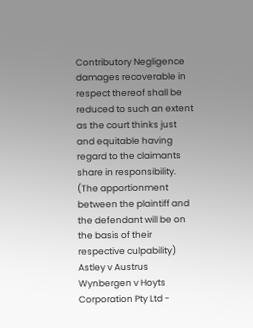Contributory Negligence damages recoverable in respect thereof shall be reduced to such an extent as the court thinks just and equitable having regard to the claimants share in responsibility. (The apportionment between the plaintiff and the defendant will be on the basis of their respective culpability) Astley v Austrus Wynbergen v Hoyts Corporation Pty Ltd -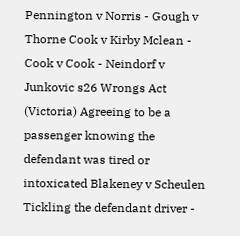Pennington v Norris - Gough v Thorne Cook v Kirby Mclean - Cook v Cook - Neindorf v Junkovic s26 Wrongs Act (Victoria) Agreeing to be a passenger knowing the defendant was tired or intoxicated Blakeney v Scheulen Tickling the defendant driver -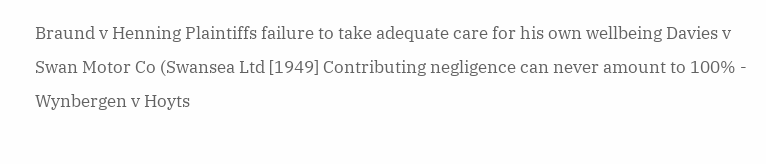Braund v Henning Plaintiffs failure to take adequate care for his own wellbeing Davies v Swan Motor Co (Swansea Ltd [1949] Contributing negligence can never amount to 100% - Wynbergen v Hoyts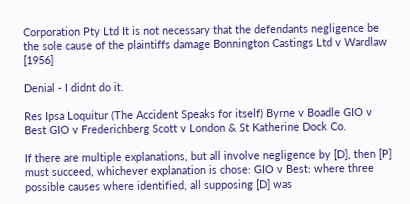Corporation Pty Ltd It is not necessary that the defendants negligence be the sole cause of the plaintiffs damage Bonnington Castings Ltd v Wardlaw [1956]

Denial - I didnt do it.

Res Ipsa Loquitur (The Accident Speaks for itself) Byrne v Boadle GIO v Best GIO v Frederichberg Scott v London & St Katherine Dock Co.

If there are multiple explanations, but all involve negligence by [D], then [P] must succeed, whichever explanation is chose: GIO v Best: where three possible causes where identified, all supposing [D] was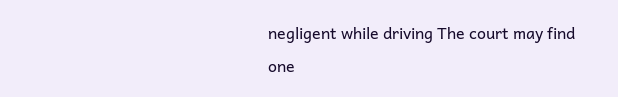negligent while driving The court may find one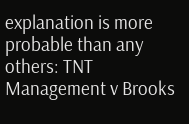explanation is more probable than any others: TNT Management v Brooks